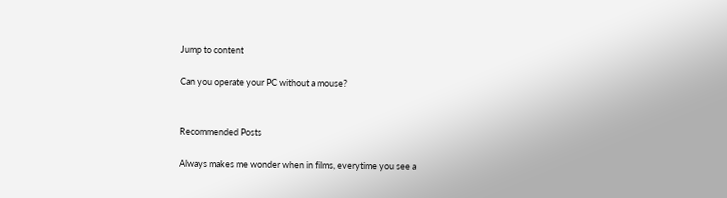Jump to content

Can you operate your PC without a mouse?


Recommended Posts

Always makes me wonder when in films, everytime you see a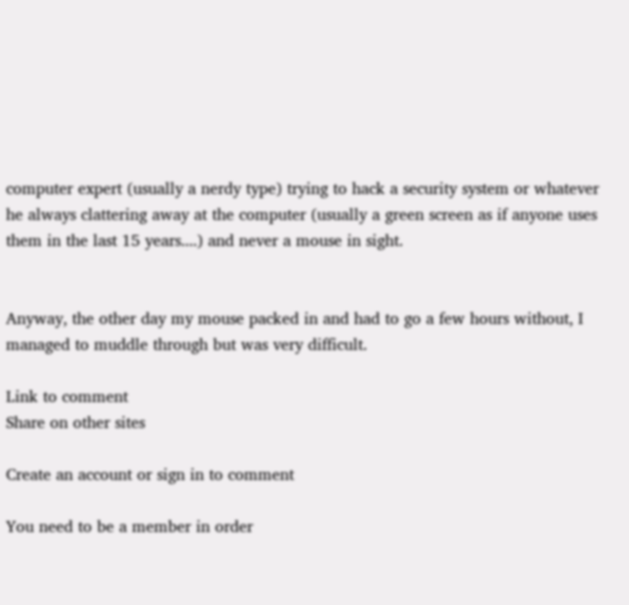computer expert (usually a nerdy type) trying to hack a security system or whatever he always clattering away at the computer (usually a green screen as if anyone uses them in the last 15 years....) and never a mouse in sight.


Anyway, the other day my mouse packed in and had to go a few hours without, I managed to muddle through but was very difficult.

Link to comment
Share on other sites

Create an account or sign in to comment

You need to be a member in order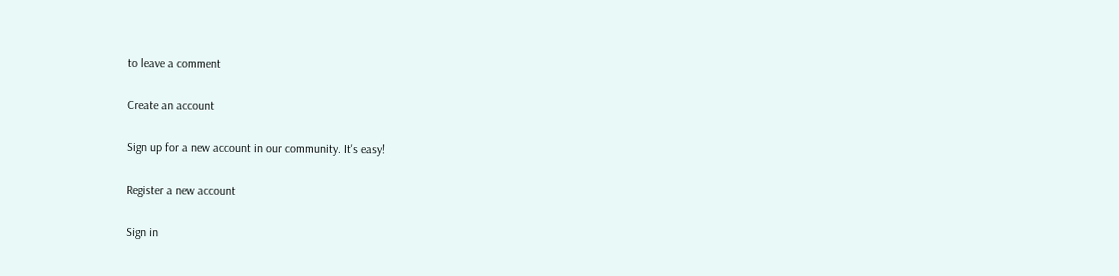to leave a comment

Create an account

Sign up for a new account in our community. It's easy!

Register a new account

Sign in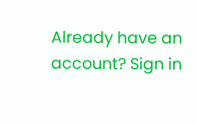Already have an account? Sign in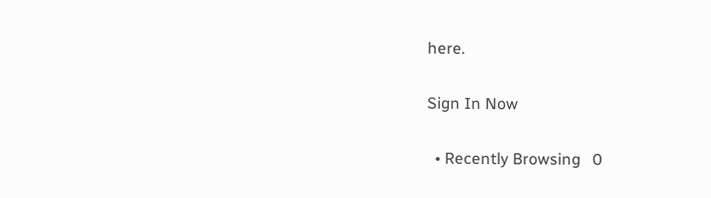here.

Sign In Now

  • Recently Browsing   0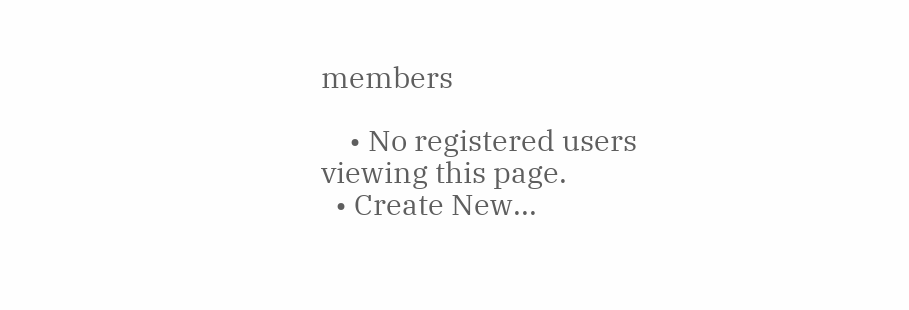members

    • No registered users viewing this page.
  • Create New...